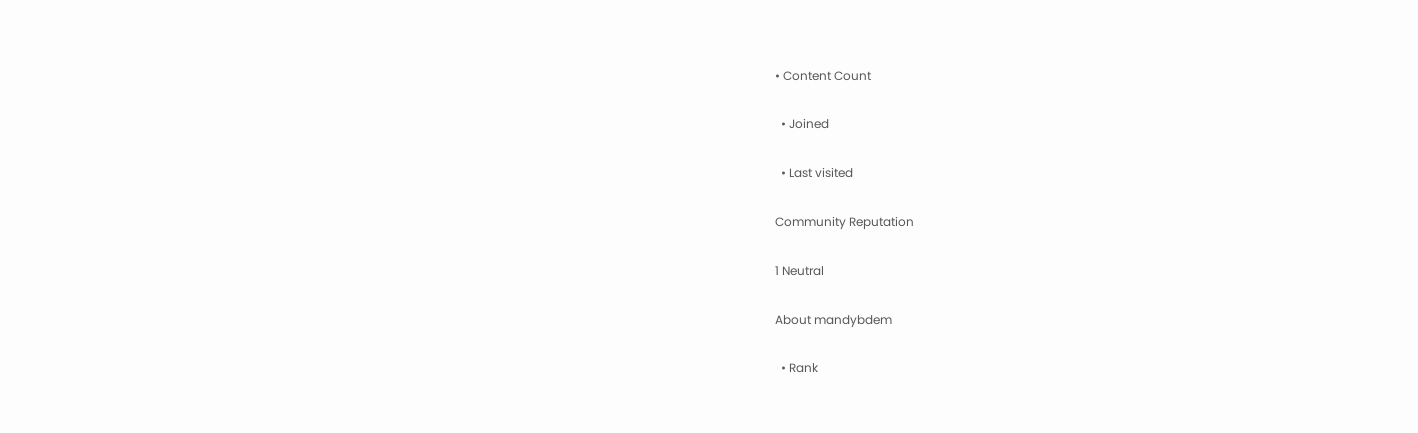• Content Count

  • Joined

  • Last visited

Community Reputation

1 Neutral

About mandybdem

  • Rank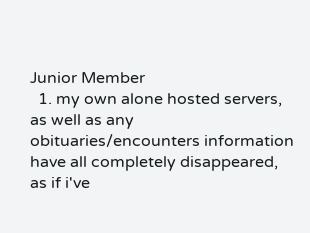Junior Member
  1. my own alone hosted servers, as well as any obituaries/encounters information have all completely disappeared, as if i've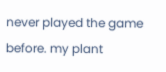never played the game before. my plant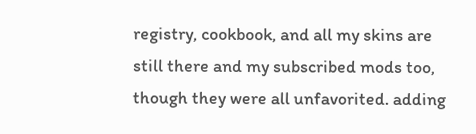registry, cookbook, and all my skins are still there and my subscribed mods too, though they were all unfavorited. adding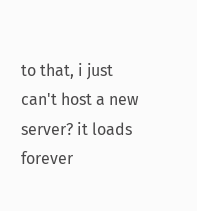to that, i just can't host a new server? it loads forever